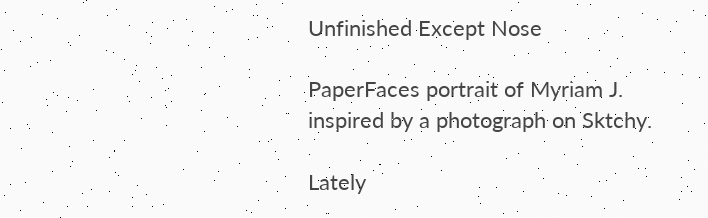Unfinished Except Nose

PaperFaces portrait of Myriam J. inspired by a photograph on Sktchy.

Lately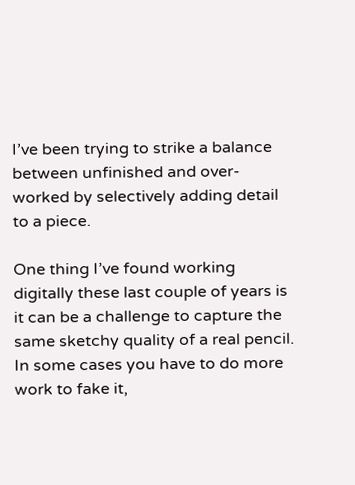I’ve been trying to strike a balance between unfinished and over-worked by selectively adding detail to a piece.

One thing I’ve found working digitally these last couple of years is it can be a challenge to capture the same sketchy quality of a real pencil. In some cases you have to do more work to fake it,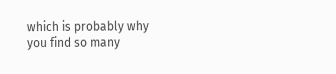which is probably why you find so many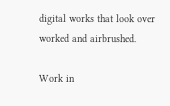digital works that look over worked and airbrushed.

Work in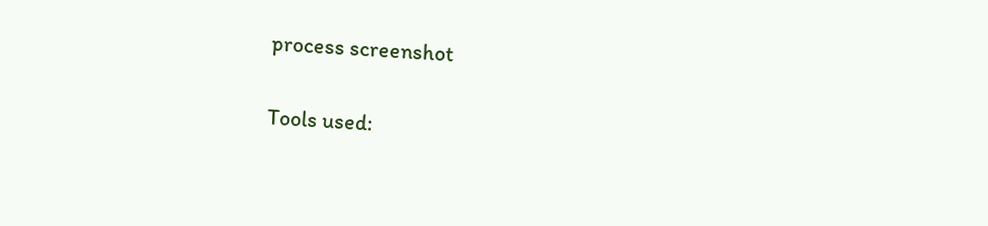process screenshot

Tools used: